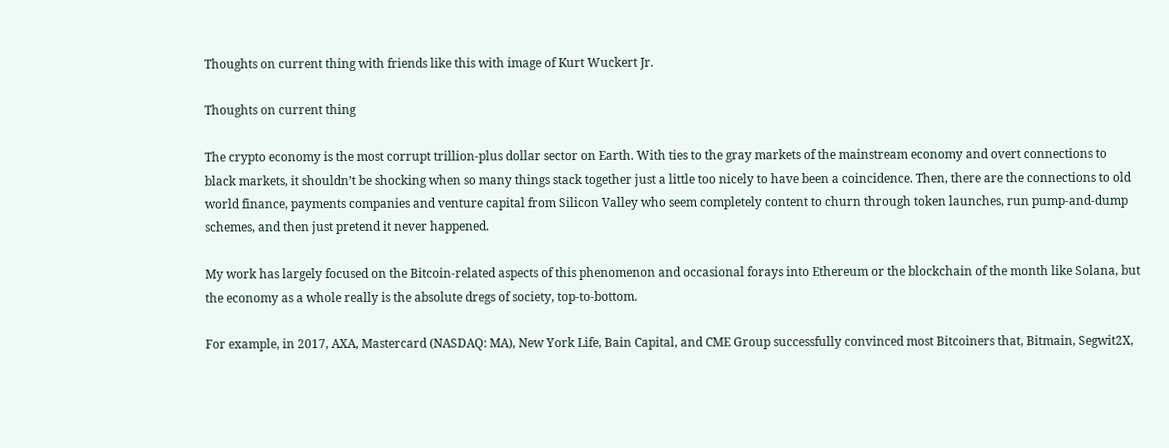Thoughts on current thing with friends like this with image of Kurt Wuckert Jr.

Thoughts on current thing

The crypto economy is the most corrupt trillion-plus dollar sector on Earth. With ties to the gray markets of the mainstream economy and overt connections to black markets, it shouldn’t be shocking when so many things stack together just a little too nicely to have been a coincidence. Then, there are the connections to old world finance, payments companies and venture capital from Silicon Valley who seem completely content to churn through token launches, run pump-and-dump schemes, and then just pretend it never happened.

My work has largely focused on the Bitcoin-related aspects of this phenomenon and occasional forays into Ethereum or the blockchain of the month like Solana, but the economy as a whole really is the absolute dregs of society, top-to-bottom.

For example, in 2017, AXA, Mastercard (NASDAQ: MA), New York Life, Bain Capital, and CME Group successfully convinced most Bitcoiners that, Bitmain, Segwit2X,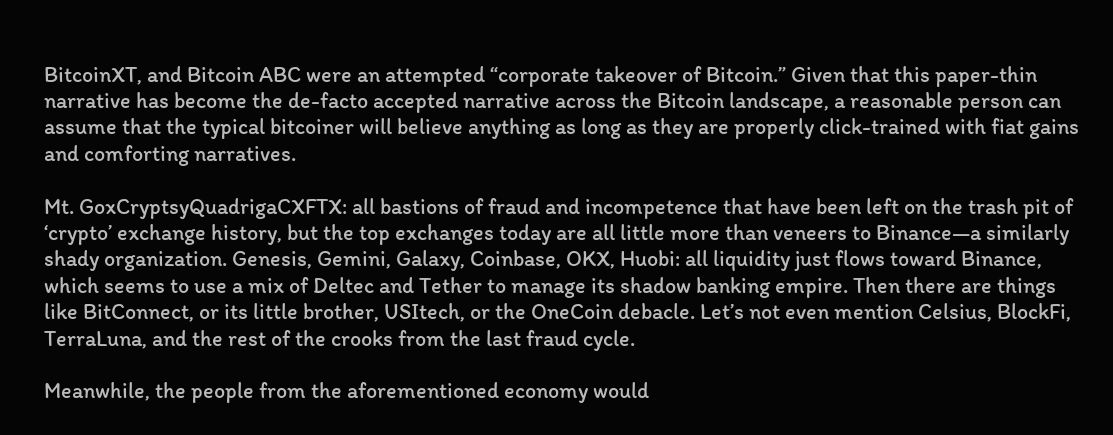BitcoinXT, and Bitcoin ABC were an attempted “corporate takeover of Bitcoin.” Given that this paper-thin narrative has become the de-facto accepted narrative across the Bitcoin landscape, a reasonable person can assume that the typical bitcoiner will believe anything as long as they are properly click-trained with fiat gains and comforting narratives.

Mt. GoxCryptsyQuadrigaCXFTX: all bastions of fraud and incompetence that have been left on the trash pit of ‘crypto’ exchange history, but the top exchanges today are all little more than veneers to Binance—a similarly shady organization. Genesis, Gemini, Galaxy, Coinbase, OKX, Huobi: all liquidity just flows toward Binance, which seems to use a mix of Deltec and Tether to manage its shadow banking empire. Then there are things like BitConnect, or its little brother, USItech, or the OneCoin debacle. Let’s not even mention Celsius, BlockFi, TerraLuna, and the rest of the crooks from the last fraud cycle.

Meanwhile, the people from the aforementioned economy would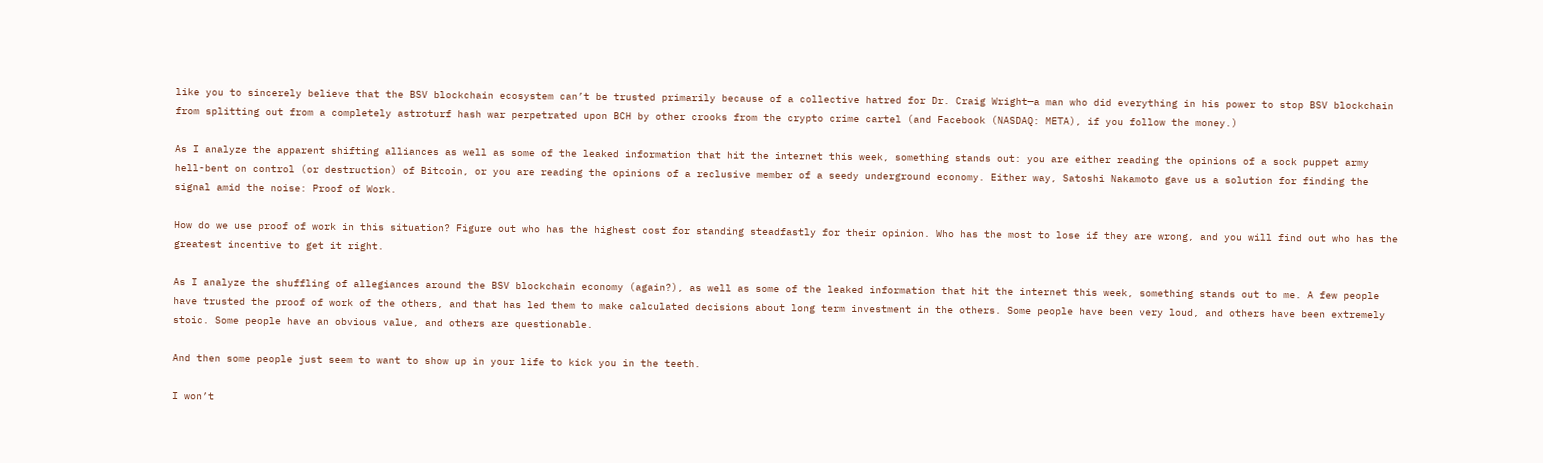like you to sincerely believe that the BSV blockchain ecosystem can’t be trusted primarily because of a collective hatred for Dr. Craig Wright—a man who did everything in his power to stop BSV blockchain from splitting out from a completely astroturf hash war perpetrated upon BCH by other crooks from the crypto crime cartel (and Facebook (NASDAQ: META), if you follow the money.)

As I analyze the apparent shifting alliances as well as some of the leaked information that hit the internet this week, something stands out: you are either reading the opinions of a sock puppet army hell-bent on control (or destruction) of Bitcoin, or you are reading the opinions of a reclusive member of a seedy underground economy. Either way, Satoshi Nakamoto gave us a solution for finding the signal amid the noise: Proof of Work.

How do we use proof of work in this situation? Figure out who has the highest cost for standing steadfastly for their opinion. Who has the most to lose if they are wrong, and you will find out who has the greatest incentive to get it right.

As I analyze the shuffling of allegiances around the BSV blockchain economy (again?), as well as some of the leaked information that hit the internet this week, something stands out to me. A few people have trusted the proof of work of the others, and that has led them to make calculated decisions about long term investment in the others. Some people have been very loud, and others have been extremely stoic. Some people have an obvious value, and others are questionable.

And then some people just seem to want to show up in your life to kick you in the teeth.

I won’t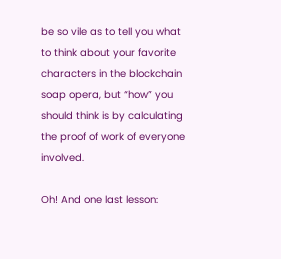be so vile as to tell you what to think about your favorite characters in the blockchain soap opera, but “how” you should think is by calculating the proof of work of everyone involved.

Oh! And one last lesson: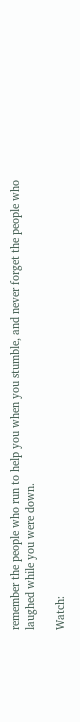remember the people who run to help you when you stumble, and never forget the people who laughed while you were down.

Watch: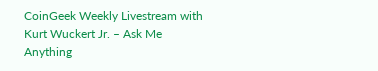CoinGeek Weekly Livestream with Kurt Wuckert Jr. – Ask Me Anything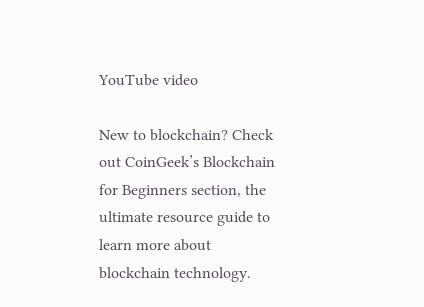YouTube video

New to blockchain? Check out CoinGeek’s Blockchain for Beginners section, the ultimate resource guide to learn more about blockchain technology.